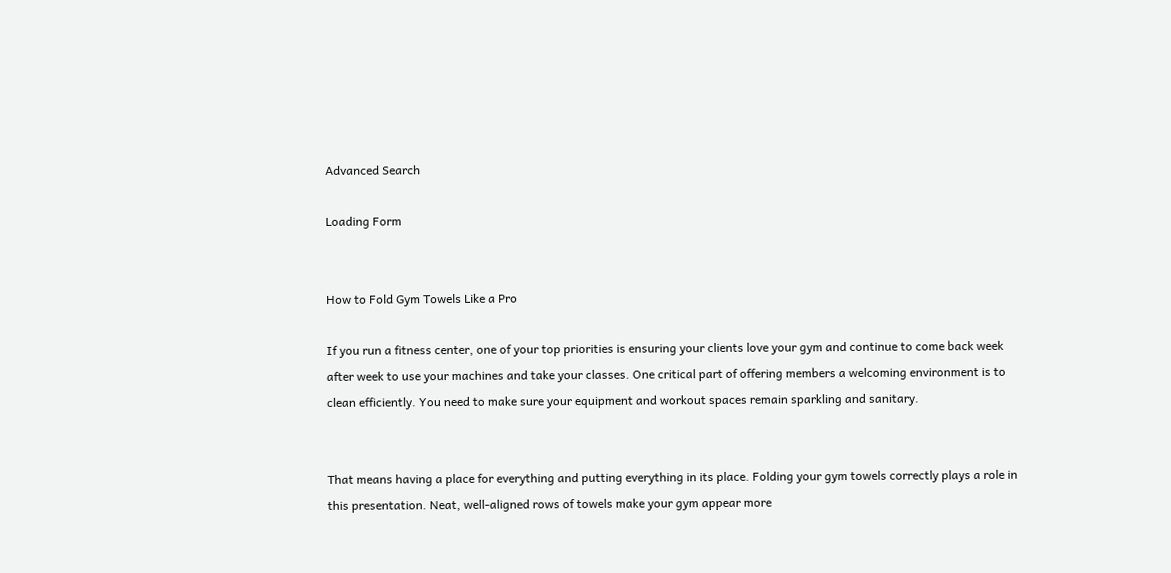Advanced Search

Loading Form


How to Fold Gym Towels Like a Pro

If you run a fitness center, one of your top priorities is ensuring your clients love your gym and continue to come back week after week to use your machines and take your classes. One critical part of offering members a welcoming environment is to clean efficiently. You need to make sure your equipment and workout spaces remain sparkling and sanitary.


That means having a place for everything and putting everything in its place. Folding your gym towels correctly plays a role in this presentation. Neat, well-aligned rows of towels make your gym appear more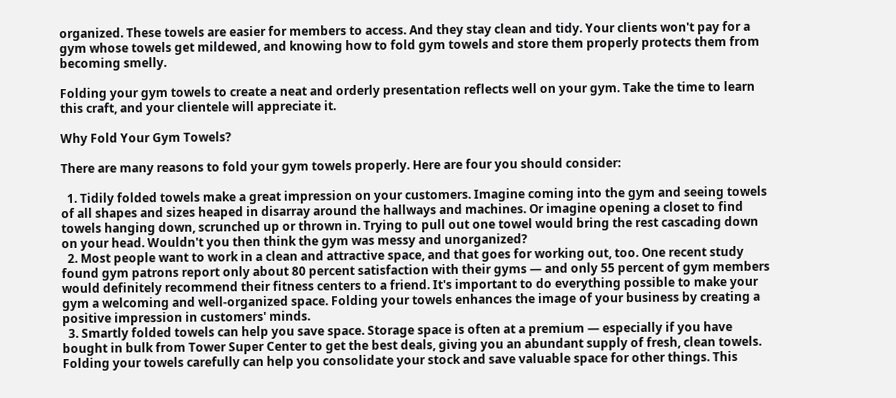organized. These towels are easier for members to access. And they stay clean and tidy. Your clients won't pay for a gym whose towels get mildewed, and knowing how to fold gym towels and store them properly protects them from becoming smelly.

Folding your gym towels to create a neat and orderly presentation reflects well on your gym. Take the time to learn this craft, and your clientele will appreciate it.

Why Fold Your Gym Towels?

There are many reasons to fold your gym towels properly. Here are four you should consider:

  1. Tidily folded towels make a great impression on your customers. Imagine coming into the gym and seeing towels of all shapes and sizes heaped in disarray around the hallways and machines. Or imagine opening a closet to find towels hanging down, scrunched up or thrown in. Trying to pull out one towel would bring the rest cascading down on your head. Wouldn't you then think the gym was messy and unorganized?
  2. Most people want to work in a clean and attractive space, and that goes for working out, too. One recent study found gym patrons report only about 80 percent satisfaction with their gyms — and only 55 percent of gym members would definitely recommend their fitness centers to a friend. It's important to do everything possible to make your gym a welcoming and well-organized space. Folding your towels enhances the image of your business by creating a positive impression in customers' minds.
  3. Smartly folded towels can help you save space. Storage space is often at a premium — especially if you have bought in bulk from Tower Super Center to get the best deals, giving you an abundant supply of fresh, clean towels. Folding your towels carefully can help you consolidate your stock and save valuable space for other things. This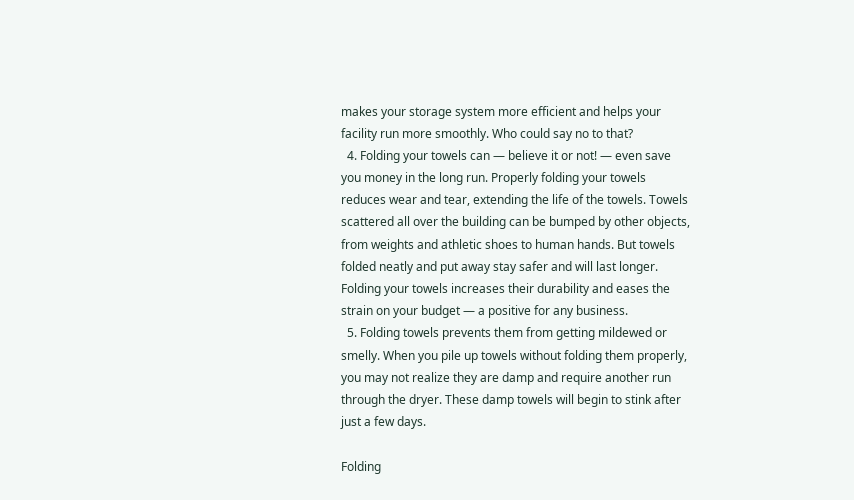makes your storage system more efficient and helps your facility run more smoothly. Who could say no to that?
  4. Folding your towels can — believe it or not! — even save you money in the long run. Properly folding your towels reduces wear and tear, extending the life of the towels. Towels scattered all over the building can be bumped by other objects, from weights and athletic shoes to human hands. But towels folded neatly and put away stay safer and will last longer. Folding your towels increases their durability and eases the strain on your budget — a positive for any business.
  5. Folding towels prevents them from getting mildewed or smelly. When you pile up towels without folding them properly, you may not realize they are damp and require another run through the dryer. These damp towels will begin to stink after just a few days.

Folding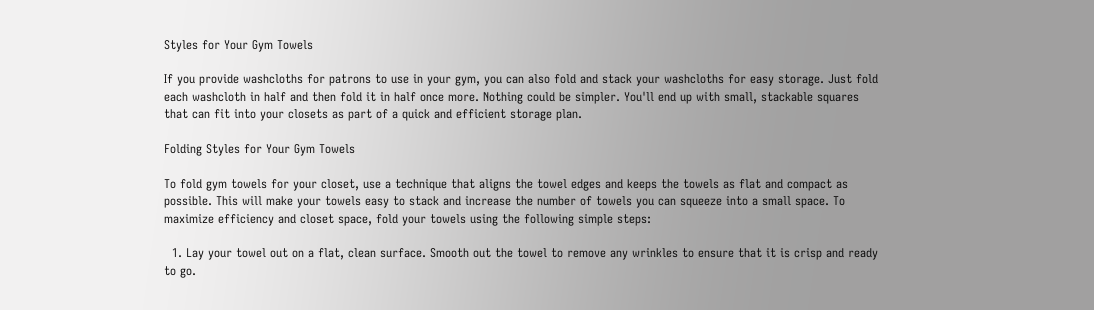Styles for Your Gym Towels

If you provide washcloths for patrons to use in your gym, you can also fold and stack your washcloths for easy storage. Just fold each washcloth in half and then fold it in half once more. Nothing could be simpler. You'll end up with small, stackable squares that can fit into your closets as part of a quick and efficient storage plan.

Folding Styles for Your Gym Towels

To fold gym towels for your closet, use a technique that aligns the towel edges and keeps the towels as flat and compact as possible. This will make your towels easy to stack and increase the number of towels you can squeeze into a small space. To maximize efficiency and closet space, fold your towels using the following simple steps:

  1. Lay your towel out on a flat, clean surface. Smooth out the towel to remove any wrinkles to ensure that it is crisp and ready to go.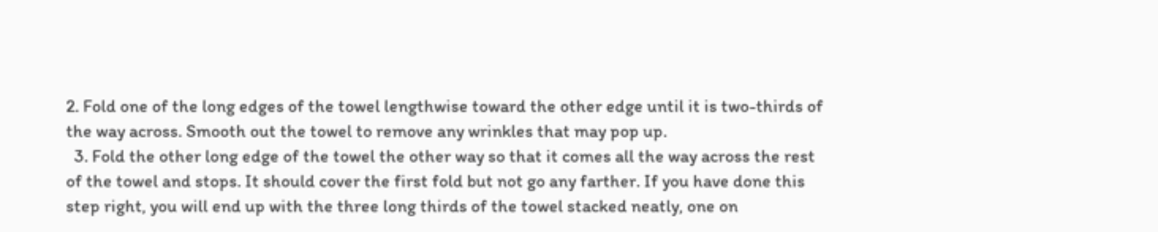2. Fold one of the long edges of the towel lengthwise toward the other edge until it is two-thirds of the way across. Smooth out the towel to remove any wrinkles that may pop up.
  3. Fold the other long edge of the towel the other way so that it comes all the way across the rest of the towel and stops. It should cover the first fold but not go any farther. If you have done this step right, you will end up with the three long thirds of the towel stacked neatly, one on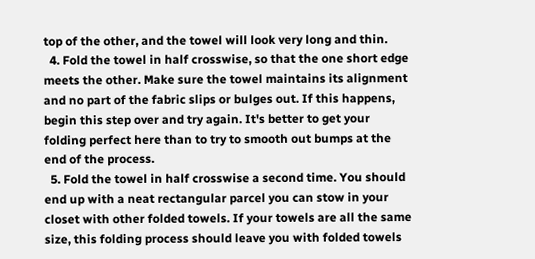top of the other, and the towel will look very long and thin.
  4. Fold the towel in half crosswise, so that the one short edge meets the other. Make sure the towel maintains its alignment and no part of the fabric slips or bulges out. If this happens, begin this step over and try again. It's better to get your folding perfect here than to try to smooth out bumps at the end of the process.
  5. Fold the towel in half crosswise a second time. You should end up with a neat rectangular parcel you can stow in your closet with other folded towels. If your towels are all the same size, this folding process should leave you with folded towels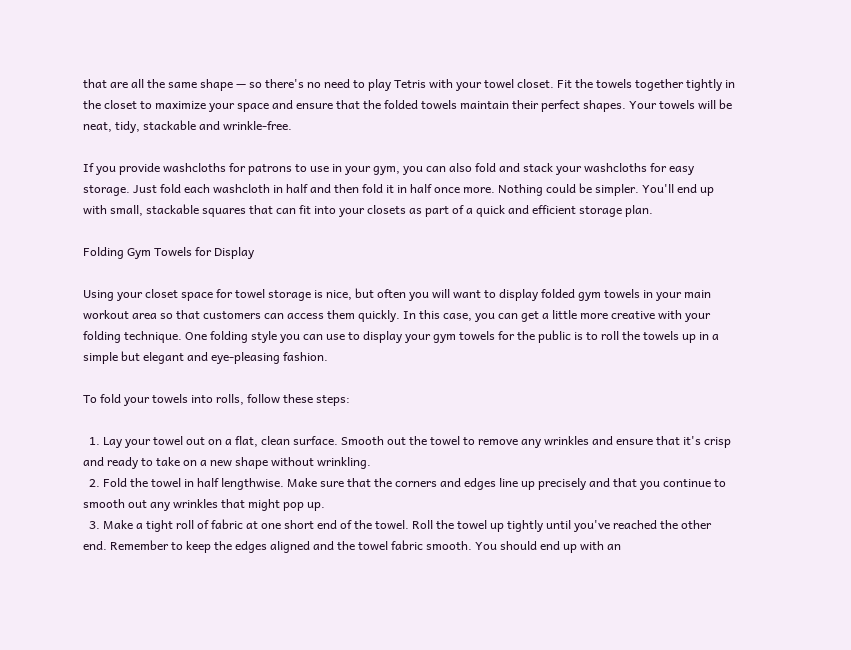that are all the same shape — so there's no need to play Tetris with your towel closet. Fit the towels together tightly in the closet to maximize your space and ensure that the folded towels maintain their perfect shapes. Your towels will be neat, tidy, stackable and wrinkle-free.

If you provide washcloths for patrons to use in your gym, you can also fold and stack your washcloths for easy storage. Just fold each washcloth in half and then fold it in half once more. Nothing could be simpler. You'll end up with small, stackable squares that can fit into your closets as part of a quick and efficient storage plan.

Folding Gym Towels for Display

Using your closet space for towel storage is nice, but often you will want to display folded gym towels in your main workout area so that customers can access them quickly. In this case, you can get a little more creative with your folding technique. One folding style you can use to display your gym towels for the public is to roll the towels up in a simple but elegant and eye-pleasing fashion.

To fold your towels into rolls, follow these steps:

  1. Lay your towel out on a flat, clean surface. Smooth out the towel to remove any wrinkles and ensure that it's crisp and ready to take on a new shape without wrinkling.
  2. Fold the towel in half lengthwise. Make sure that the corners and edges line up precisely and that you continue to smooth out any wrinkles that might pop up.
  3. Make a tight roll of fabric at one short end of the towel. Roll the towel up tightly until you've reached the other end. Remember to keep the edges aligned and the towel fabric smooth. You should end up with an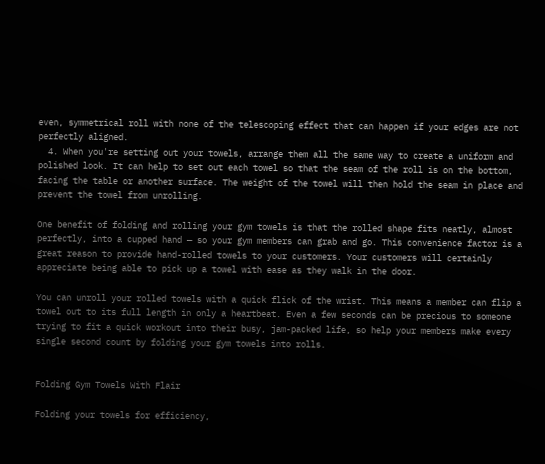even, symmetrical roll with none of the telescoping effect that can happen if your edges are not perfectly aligned.
  4. When you're setting out your towels, arrange them all the same way to create a uniform and polished look. It can help to set out each towel so that the seam of the roll is on the bottom, facing the table or another surface. The weight of the towel will then hold the seam in place and prevent the towel from unrolling.

One benefit of folding and rolling your gym towels is that the rolled shape fits neatly, almost perfectly, into a cupped hand — so your gym members can grab and go. This convenience factor is a great reason to provide hand-rolled towels to your customers. Your customers will certainly appreciate being able to pick up a towel with ease as they walk in the door.

You can unroll your rolled towels with a quick flick of the wrist. This means a member can flip a towel out to its full length in only a heartbeat. Even a few seconds can be precious to someone trying to fit a quick workout into their busy, jam-packed life, so help your members make every single second count by folding your gym towels into rolls.


Folding Gym Towels With Flair

Folding your towels for efficiency,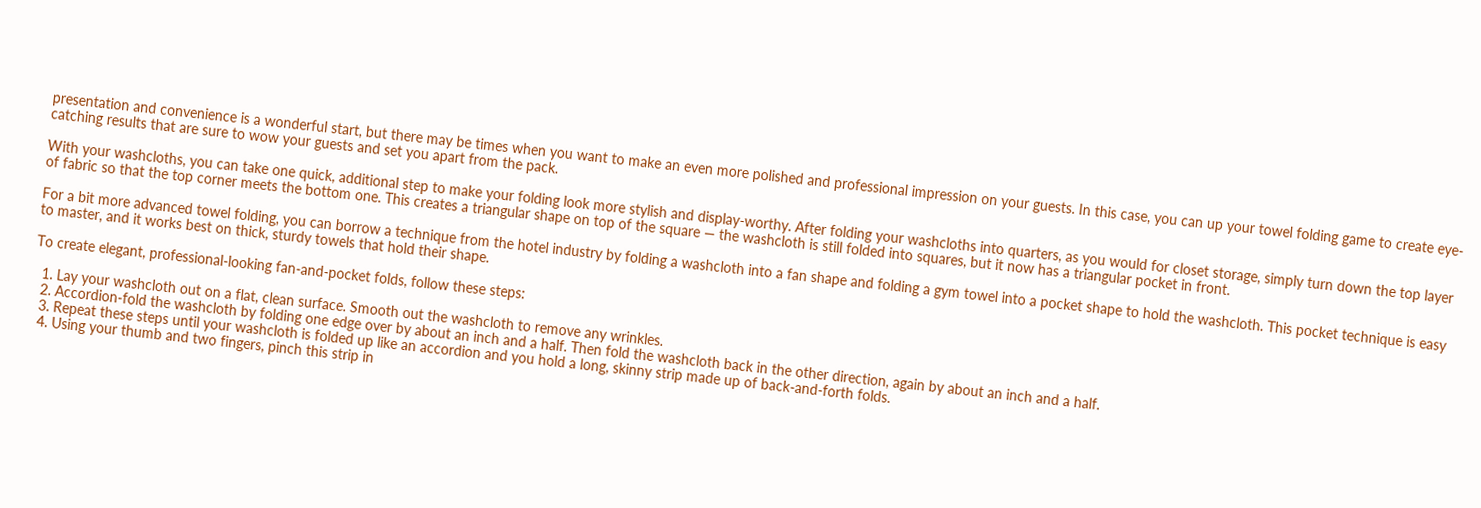presentation and convenience is a wonderful start, but there may be times when you want to make an even more polished and professional impression on your guests. In this case, you can up your towel folding game to create eye-catching results that are sure to wow your guests and set you apart from the pack.

With your washcloths, you can take one quick, additional step to make your folding look more stylish and display-worthy. After folding your washcloths into quarters, as you would for closet storage, simply turn down the top layer of fabric so that the top corner meets the bottom one. This creates a triangular shape on top of the square — the washcloth is still folded into squares, but it now has a triangular pocket in front.

For a bit more advanced towel folding, you can borrow a technique from the hotel industry by folding a washcloth into a fan shape and folding a gym towel into a pocket shape to hold the washcloth. This pocket technique is easy to master, and it works best on thick, sturdy towels that hold their shape.

To create elegant, professional-looking fan-and-pocket folds, follow these steps:

  1. Lay your washcloth out on a flat, clean surface. Smooth out the washcloth to remove any wrinkles.
  2. Accordion-fold the washcloth by folding one edge over by about an inch and a half. Then fold the washcloth back in the other direction, again by about an inch and a half.
  3. Repeat these steps until your washcloth is folded up like an accordion and you hold a long, skinny strip made up of back-and-forth folds.
  4. Using your thumb and two fingers, pinch this strip in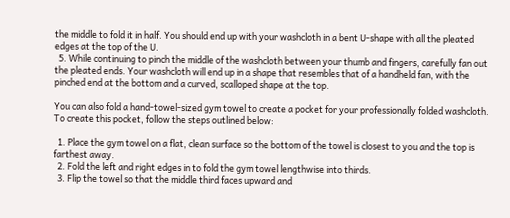the middle to fold it in half. You should end up with your washcloth in a bent U-shape with all the pleated edges at the top of the U.
  5. While continuing to pinch the middle of the washcloth between your thumb and fingers, carefully fan out the pleated ends. Your washcloth will end up in a shape that resembles that of a handheld fan, with the pinched end at the bottom and a curved, scalloped shape at the top.

You can also fold a hand-towel-sized gym towel to create a pocket for your professionally folded washcloth. To create this pocket, follow the steps outlined below:

  1. Place the gym towel on a flat, clean surface so the bottom of the towel is closest to you and the top is farthest away.
  2. Fold the left and right edges in to fold the gym towel lengthwise into thirds.
  3. Flip the towel so that the middle third faces upward and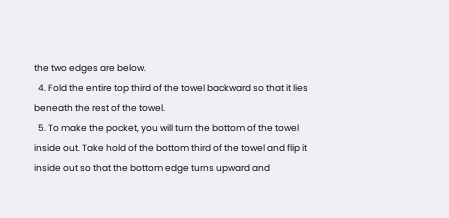the two edges are below.
  4. Fold the entire top third of the towel backward so that it lies beneath the rest of the towel.
  5. To make the pocket, you will turn the bottom of the towel inside out. Take hold of the bottom third of the towel and flip it inside out so that the bottom edge turns upward and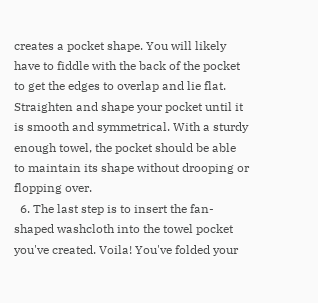creates a pocket shape. You will likely have to fiddle with the back of the pocket to get the edges to overlap and lie flat. Straighten and shape your pocket until it is smooth and symmetrical. With a sturdy enough towel, the pocket should be able to maintain its shape without drooping or flopping over.
  6. The last step is to insert the fan-shaped washcloth into the towel pocket you've created. Voila! You've folded your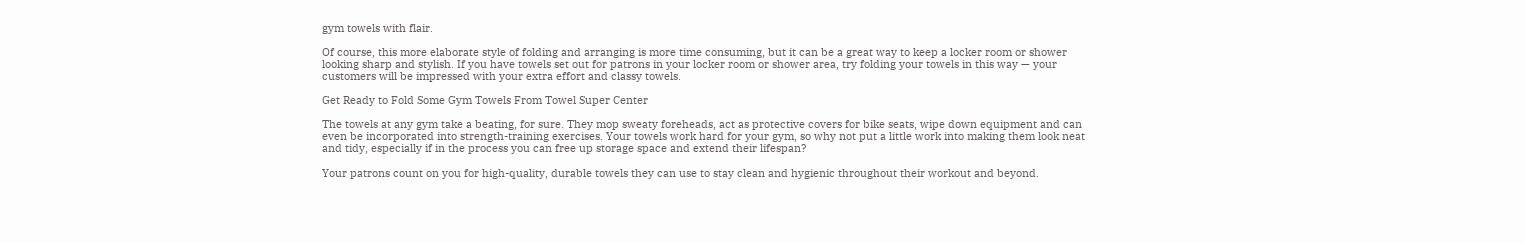gym towels with flair.

Of course, this more elaborate style of folding and arranging is more time consuming, but it can be a great way to keep a locker room or shower looking sharp and stylish. If you have towels set out for patrons in your locker room or shower area, try folding your towels in this way — your customers will be impressed with your extra effort and classy towels.

Get Ready to Fold Some Gym Towels From Towel Super Center

The towels at any gym take a beating, for sure. They mop sweaty foreheads, act as protective covers for bike seats, wipe down equipment and can even be incorporated into strength-training exercises. Your towels work hard for your gym, so why not put a little work into making them look neat and tidy, especially if in the process you can free up storage space and extend their lifespan?

Your patrons count on you for high-quality, durable towels they can use to stay clean and hygienic throughout their workout and beyond.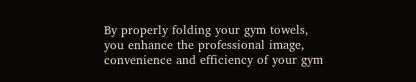By properly folding your gym towels, you enhance the professional image, convenience and efficiency of your gym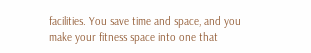facilities. You save time and space, and you make your fitness space into one that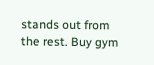stands out from the rest. Buy gym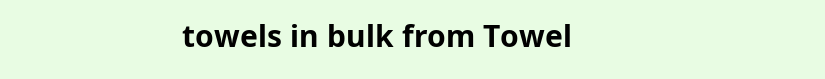towels in bulk from Towel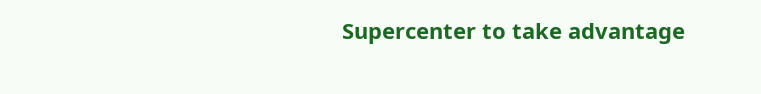Supercenter to take advantage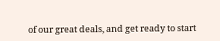of our great deals, and get ready to start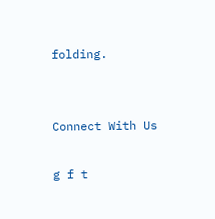folding.


Connect With Us

g f t